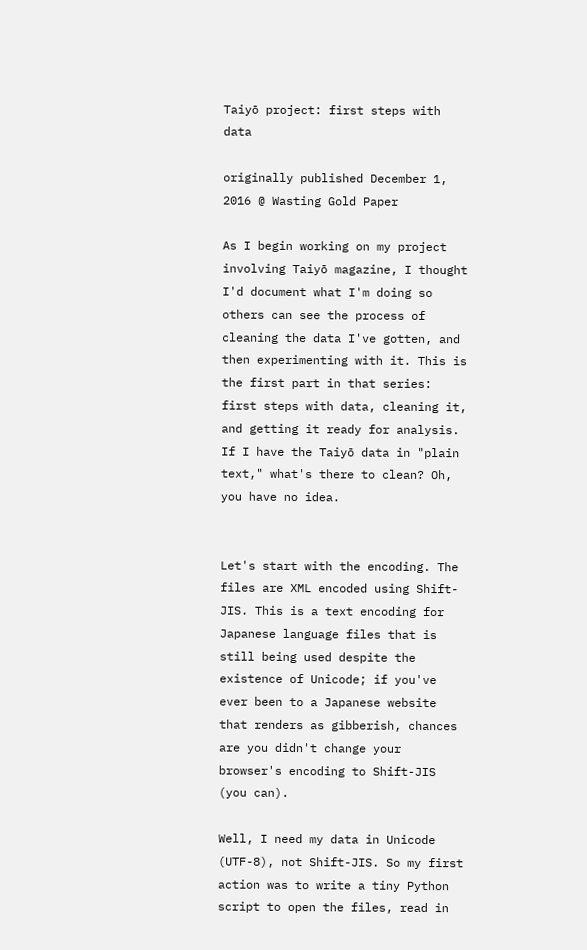Taiyō project: first steps with data

originally published December 1, 2016 @ Wasting Gold Paper

As I begin working on my project involving Taiyō magazine, I thought I'd document what I'm doing so others can see the process of cleaning the data I've gotten, and then experimenting with it. This is the first part in that series: first steps with data, cleaning it, and getting it ready for analysis. If I have the Taiyō data in "plain text," what's there to clean? Oh, you have no idea.


Let's start with the encoding. The files are XML encoded using Shift-JIS. This is a text encoding for Japanese language files that is still being used despite the existence of Unicode; if you've ever been to a Japanese website that renders as gibberish, chances are you didn't change your browser's encoding to Shift-JIS (you can).

Well, I need my data in Unicode (UTF-8), not Shift-JIS. So my first action was to write a tiny Python script to open the files, read in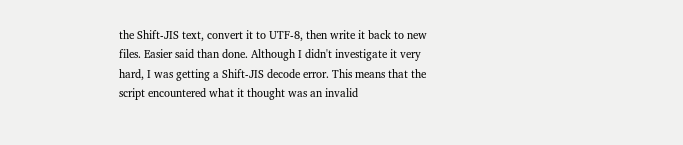the Shift-JIS text, convert it to UTF-8, then write it back to new files. Easier said than done. Although I didn't investigate it very hard, I was getting a Shift-JIS decode error. This means that the script encountered what it thought was an invalid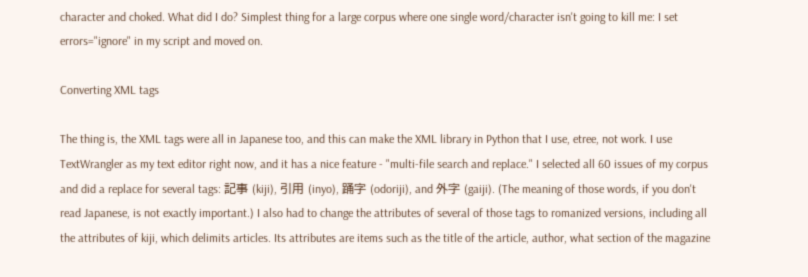character and choked. What did I do? Simplest thing for a large corpus where one single word/character isn't going to kill me: I set errors="ignore" in my script and moved on.

Converting XML tags

The thing is, the XML tags were all in Japanese too, and this can make the XML library in Python that I use, etree, not work. I use TextWrangler as my text editor right now, and it has a nice feature - "multi-file search and replace." I selected all 60 issues of my corpus and did a replace for several tags: 記事 (kiji), 引用 (inyo), 踊字 (odoriji), and 外字 (gaiji). (The meaning of those words, if you don't read Japanese, is not exactly important.) I also had to change the attributes of several of those tags to romanized versions, including all the attributes of kiji, which delimits articles. Its attributes are items such as the title of the article, author, what section of the magazine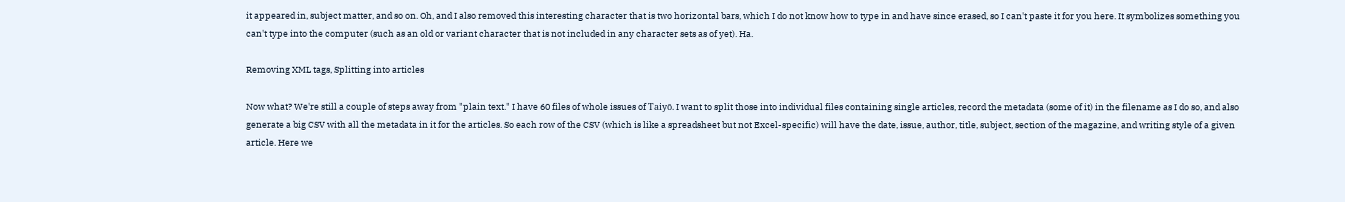it appeared in, subject matter, and so on. Oh, and I also removed this interesting character that is two horizontal bars, which I do not know how to type in and have since erased, so I can't paste it for you here. It symbolizes something you can't type into the computer (such as an old or variant character that is not included in any character sets as of yet). Ha.

Removing XML tags, Splitting into articles

Now what? We're still a couple of steps away from "plain text." I have 60 files of whole issues of Taiyō. I want to split those into individual files containing single articles, record the metadata (some of it) in the filename as I do so, and also generate a big CSV with all the metadata in it for the articles. So each row of the CSV (which is like a spreadsheet but not Excel-specific) will have the date, issue, author, title, subject, section of the magazine, and writing style of a given article. Here we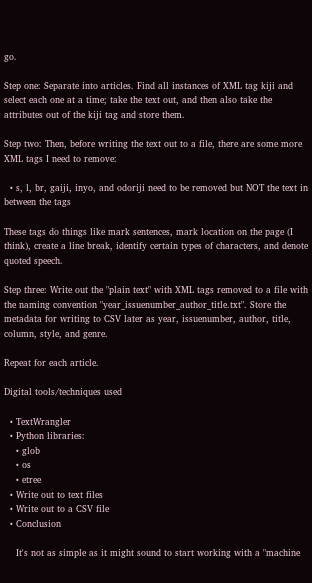go.

Step one: Separate into articles. Find all instances of XML tag kiji and select each one at a time; take the text out, and then also take the attributes out of the kiji tag and store them.

Step two: Then, before writing the text out to a file, there are some more XML tags I need to remove:

  • s, l, br, gaiji, inyo, and odoriji need to be removed but NOT the text in between the tags

These tags do things like mark sentences, mark location on the page (I think), create a line break, identify certain types of characters, and denote quoted speech.

Step three: Write out the "plain text" with XML tags removed to a file with the naming convention "year_issuenumber_author_title.txt". Store the metadata for writing to CSV later as year, issuenumber, author, title, column, style, and genre.

Repeat for each article.

Digital tools/techniques used

  • TextWrangler
  • Python libraries:
    • glob
    • os
    • etree
  • Write out to text files
  • Write out to a CSV file
  • Conclusion

    It's not as simple as it might sound to start working with a "machine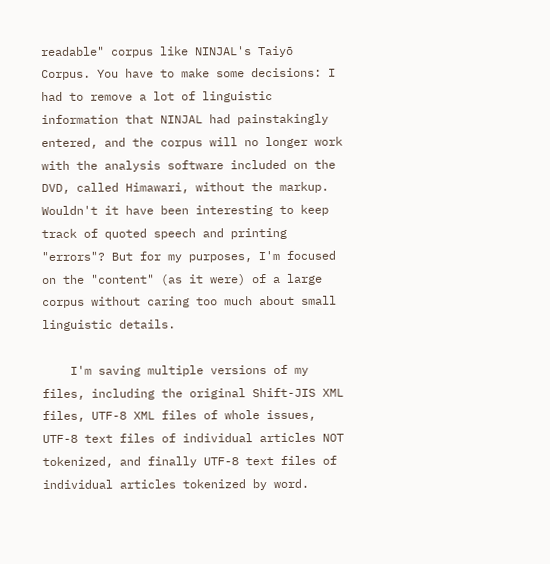readable" corpus like NINJAL's Taiyō Corpus. You have to make some decisions: I had to remove a lot of linguistic information that NINJAL had painstakingly entered, and the corpus will no longer work with the analysis software included on the DVD, called Himawari, without the markup. Wouldn't it have been interesting to keep track of quoted speech and printing "errors"? But for my purposes, I'm focused on the "content" (as it were) of a large corpus without caring too much about small linguistic details.

    I'm saving multiple versions of my files, including the original Shift-JIS XML files, UTF-8 XML files of whole issues, UTF-8 text files of individual articles NOT tokenized, and finally UTF-8 text files of individual articles tokenized by word.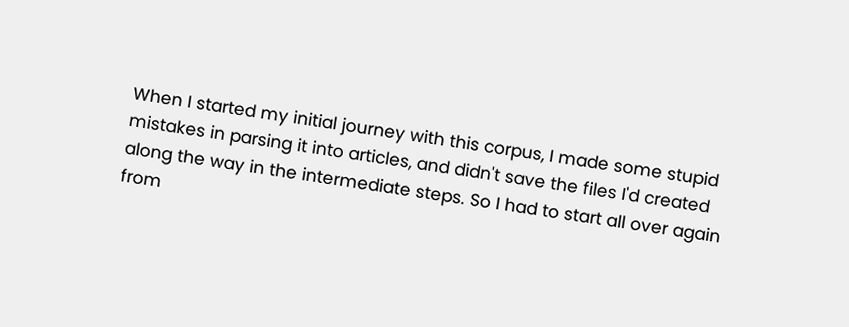When I started my initial journey with this corpus, I made some stupid mistakes in parsing it into articles, and didn't save the files I'd created along the way in the intermediate steps. So I had to start all over again from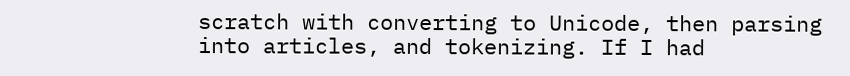scratch with converting to Unicode, then parsing into articles, and tokenizing. If I had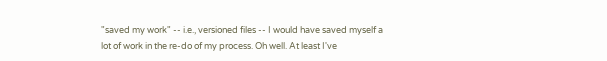"saved my work" -- i.e., versioned files -- I would have saved myself a lot of work in the re-do of my process. Oh well. At least I've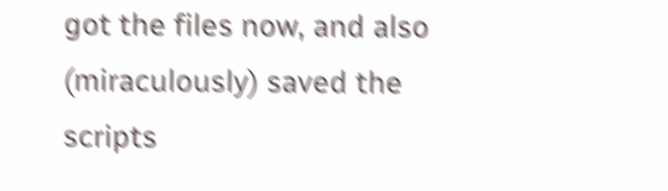got the files now, and also (miraculously) saved the scripts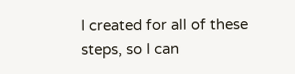I created for all of these steps, so I can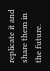replicate it and share them in the future.